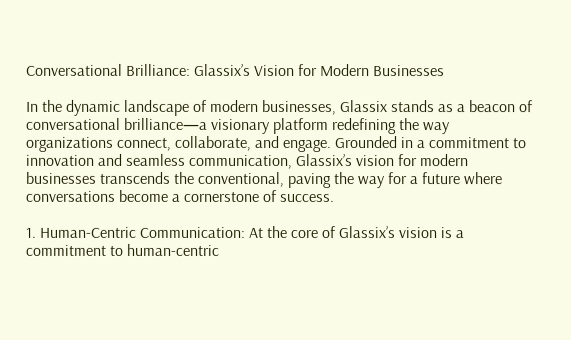Conversational Brilliance: Glassix’s Vision for Modern Businesses

In the dynamic landscape of modern businesses, Glassix stands as a beacon of conversational brilliance—a visionary platform redefining the way organizations connect, collaborate, and engage. Grounded in a commitment to innovation and seamless communication, Glassix’s vision for modern businesses transcends the conventional, paving the way for a future where conversations become a cornerstone of success.

1. Human-Centric Communication: At the core of Glassix’s vision is a commitment to human-centric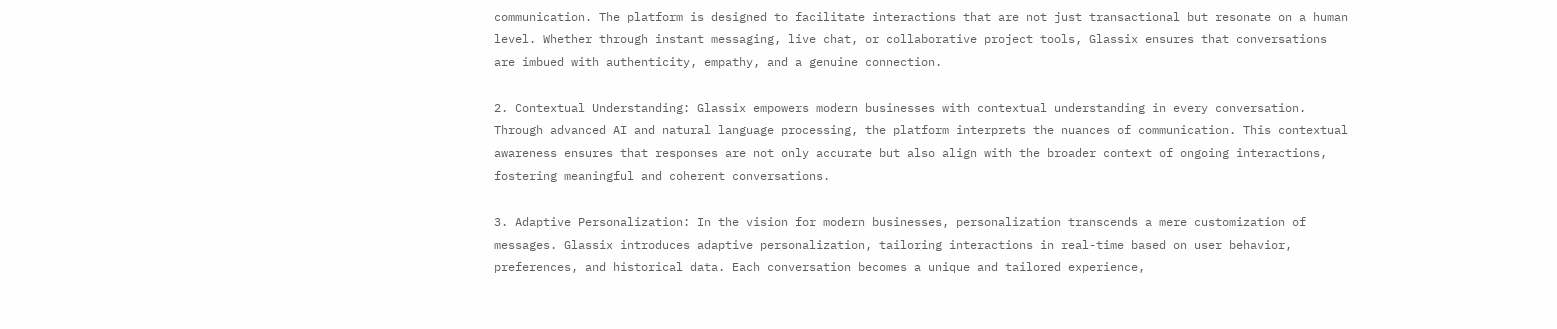communication. The platform is designed to facilitate interactions that are not just transactional but resonate on a human level. Whether through instant messaging, live chat, or collaborative project tools, Glassix ensures that conversations are imbued with authenticity, empathy, and a genuine connection.

2. Contextual Understanding: Glassix empowers modern businesses with contextual understanding in every conversation. Through advanced AI and natural language processing, the platform interprets the nuances of communication. This contextual awareness ensures that responses are not only accurate but also align with the broader context of ongoing interactions, fostering meaningful and coherent conversations.

3. Adaptive Personalization: In the vision for modern businesses, personalization transcends a mere customization of messages. Glassix introduces adaptive personalization, tailoring interactions in real-time based on user behavior, preferences, and historical data. Each conversation becomes a unique and tailored experience,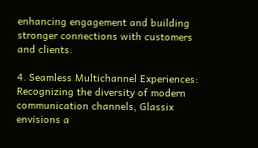enhancing engagement and building stronger connections with customers and clients.

4. Seamless Multichannel Experiences: Recognizing the diversity of modern communication channels, Glassix envisions a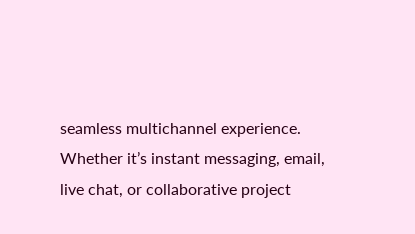seamless multichannel experience. Whether it’s instant messaging, email, live chat, or collaborative project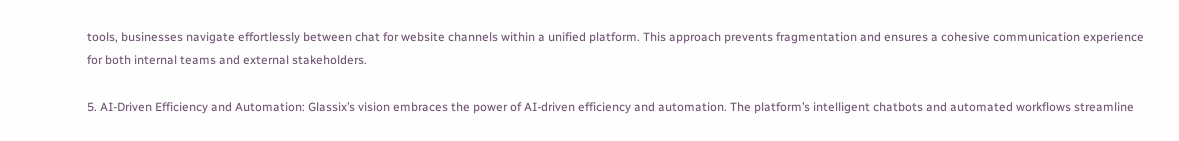tools, businesses navigate effortlessly between chat for website channels within a unified platform. This approach prevents fragmentation and ensures a cohesive communication experience for both internal teams and external stakeholders.

5. AI-Driven Efficiency and Automation: Glassix’s vision embraces the power of AI-driven efficiency and automation. The platform’s intelligent chatbots and automated workflows streamline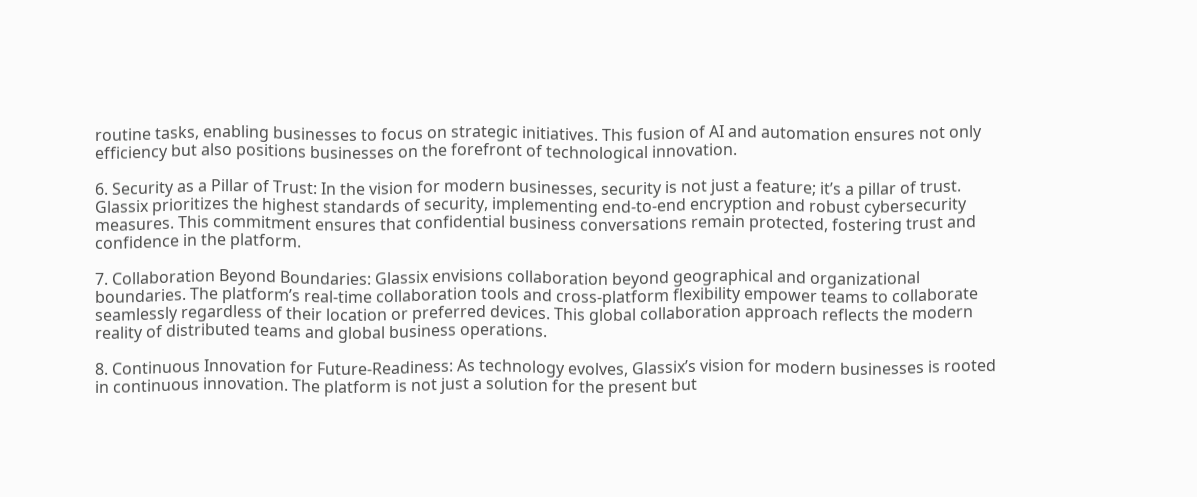routine tasks, enabling businesses to focus on strategic initiatives. This fusion of AI and automation ensures not only efficiency but also positions businesses on the forefront of technological innovation.

6. Security as a Pillar of Trust: In the vision for modern businesses, security is not just a feature; it’s a pillar of trust. Glassix prioritizes the highest standards of security, implementing end-to-end encryption and robust cybersecurity measures. This commitment ensures that confidential business conversations remain protected, fostering trust and confidence in the platform.

7. Collaboration Beyond Boundaries: Glassix envisions collaboration beyond geographical and organizational boundaries. The platform’s real-time collaboration tools and cross-platform flexibility empower teams to collaborate seamlessly regardless of their location or preferred devices. This global collaboration approach reflects the modern reality of distributed teams and global business operations.

8. Continuous Innovation for Future-Readiness: As technology evolves, Glassix’s vision for modern businesses is rooted in continuous innovation. The platform is not just a solution for the present but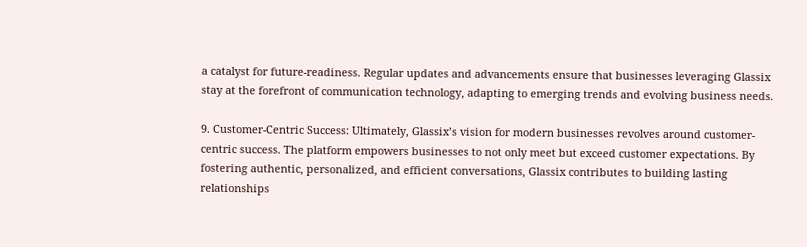a catalyst for future-readiness. Regular updates and advancements ensure that businesses leveraging Glassix stay at the forefront of communication technology, adapting to emerging trends and evolving business needs.

9. Customer-Centric Success: Ultimately, Glassix’s vision for modern businesses revolves around customer-centric success. The platform empowers businesses to not only meet but exceed customer expectations. By fostering authentic, personalized, and efficient conversations, Glassix contributes to building lasting relationships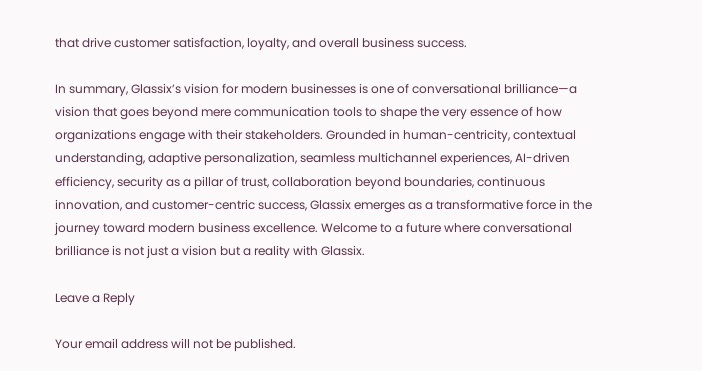that drive customer satisfaction, loyalty, and overall business success.

In summary, Glassix’s vision for modern businesses is one of conversational brilliance—a vision that goes beyond mere communication tools to shape the very essence of how organizations engage with their stakeholders. Grounded in human-centricity, contextual understanding, adaptive personalization, seamless multichannel experiences, AI-driven efficiency, security as a pillar of trust, collaboration beyond boundaries, continuous innovation, and customer-centric success, Glassix emerges as a transformative force in the journey toward modern business excellence. Welcome to a future where conversational brilliance is not just a vision but a reality with Glassix.

Leave a Reply

Your email address will not be published.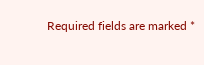Required fields are marked *